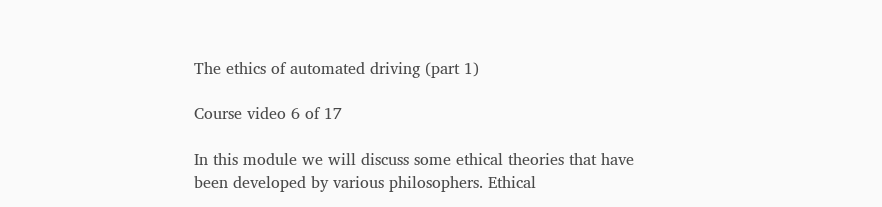The ethics of automated driving (part 1)

Course video 6 of 17

In this module we will discuss some ethical theories that have been developed by various philosophers. Ethical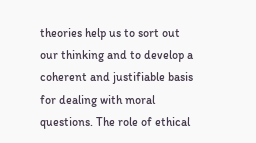theories help us to sort out our thinking and to develop a coherent and justifiable basis for dealing with moral questions. The role of ethical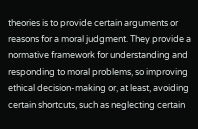theories is to provide certain arguments or reasons for a moral judgment. They provide a normative framework for understanding and responding to moral problems, so improving ethical decision-making or, at least, avoiding certain shortcuts, such as neglecting certain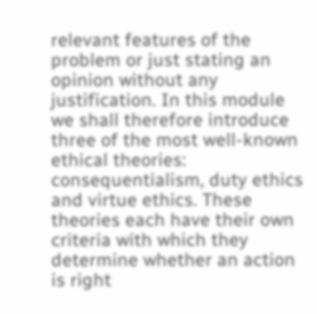relevant features of the problem or just stating an opinion without any justification. In this module we shall therefore introduce three of the most well-known ethical theories: consequentialism, duty ethics and virtue ethics. These theories each have their own criteria with which they determine whether an action is right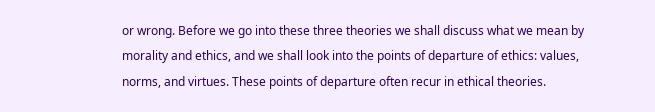or wrong. Before we go into these three theories we shall discuss what we mean by morality and ethics, and we shall look into the points of departure of ethics: values, norms, and virtues. These points of departure often recur in ethical theories.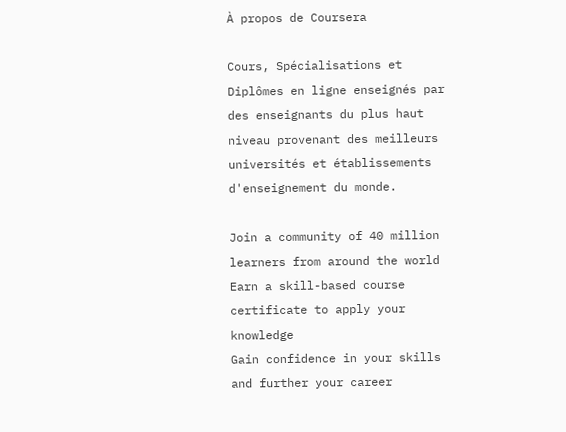À propos de Coursera

Cours, Spécialisations et Diplômes en ligne enseignés par des enseignants du plus haut niveau provenant des meilleurs universités et établissements d'enseignement du monde.

Join a community of 40 million learners from around the world
Earn a skill-based course certificate to apply your knowledge
Gain confidence in your skills and further your career